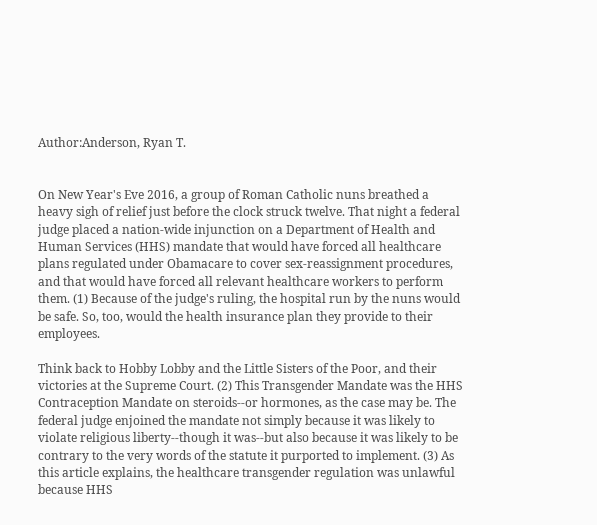Author:Anderson, Ryan T.


On New Year's Eve 2016, a group of Roman Catholic nuns breathed a heavy sigh of relief just before the clock struck twelve. That night a federal judge placed a nation-wide injunction on a Department of Health and Human Services (HHS) mandate that would have forced all healthcare plans regulated under Obamacare to cover sex-reassignment procedures, and that would have forced all relevant healthcare workers to perform them. (1) Because of the judge's ruling, the hospital run by the nuns would be safe. So, too, would the health insurance plan they provide to their employees.

Think back to Hobby Lobby and the Little Sisters of the Poor, and their victories at the Supreme Court. (2) This Transgender Mandate was the HHS Contraception Mandate on steroids--or hormones, as the case may be. The federal judge enjoined the mandate not simply because it was likely to violate religious liberty--though it was--but also because it was likely to be contrary to the very words of the statute it purported to implement. (3) As this article explains, the healthcare transgender regulation was unlawful because HHS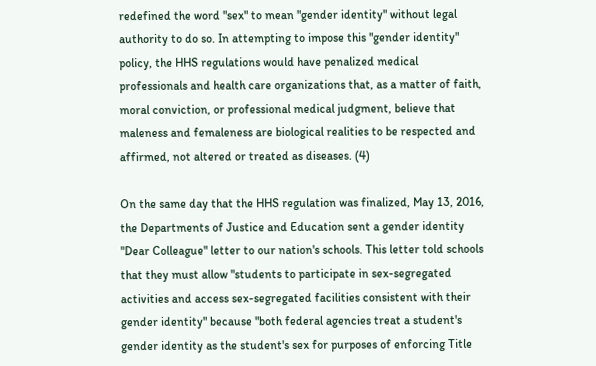redefined the word "sex" to mean "gender identity" without legal authority to do so. In attempting to impose this "gender identity" policy, the HHS regulations would have penalized medical professionals and health care organizations that, as a matter of faith, moral conviction, or professional medical judgment, believe that maleness and femaleness are biological realities to be respected and affirmed, not altered or treated as diseases. (4)

On the same day that the HHS regulation was finalized, May 13, 2016, the Departments of Justice and Education sent a gender identity "Dear Colleague" letter to our nation's schools. This letter told schools that they must allow "students to participate in sex-segregated activities and access sex-segregated facilities consistent with their gender identity" because "both federal agencies treat a student's gender identity as the student's sex for purposes of enforcing Title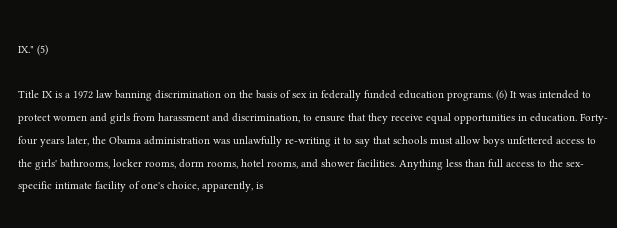IX." (5)

Title IX is a 1972 law banning discrimination on the basis of sex in federally funded education programs. (6) It was intended to protect women and girls from harassment and discrimination, to ensure that they receive equal opportunities in education. Forty-four years later, the Obama administration was unlawfully re-writing it to say that schools must allow boys unfettered access to the girls' bathrooms, locker rooms, dorm rooms, hotel rooms, and shower facilities. Anything less than full access to the sex-specific intimate facility of one's choice, apparently, is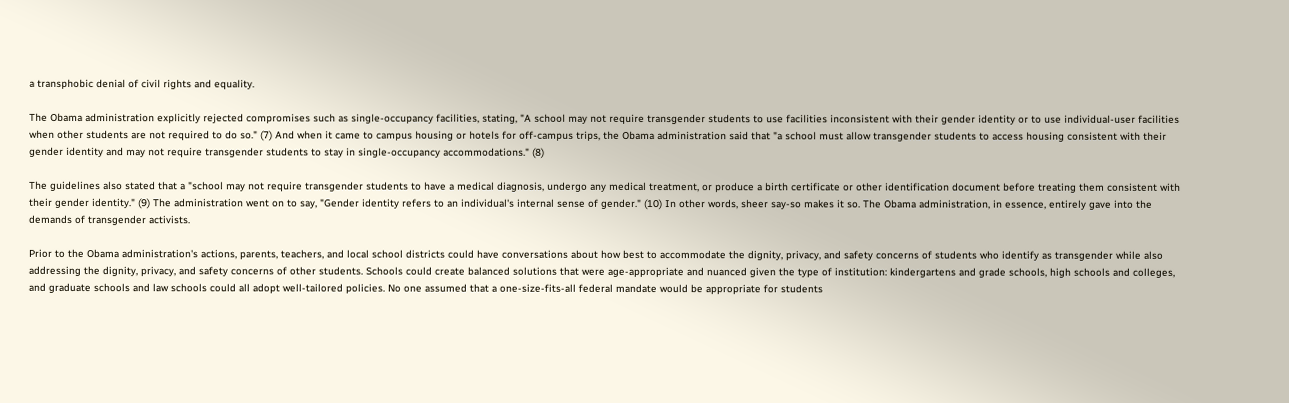a transphobic denial of civil rights and equality.

The Obama administration explicitly rejected compromises such as single-occupancy facilities, stating, "A school may not require transgender students to use facilities inconsistent with their gender identity or to use individual-user facilities when other students are not required to do so." (7) And when it came to campus housing or hotels for off-campus trips, the Obama administration said that "a school must allow transgender students to access housing consistent with their gender identity and may not require transgender students to stay in single-occupancy accommodations." (8)

The guidelines also stated that a "school may not require transgender students to have a medical diagnosis, undergo any medical treatment, or produce a birth certificate or other identification document before treating them consistent with their gender identity." (9) The administration went on to say, "Gender identity refers to an individual's internal sense of gender." (10) In other words, sheer say-so makes it so. The Obama administration, in essence, entirely gave into the demands of transgender activists.

Prior to the Obama administration's actions, parents, teachers, and local school districts could have conversations about how best to accommodate the dignity, privacy, and safety concerns of students who identify as transgender while also addressing the dignity, privacy, and safety concerns of other students. Schools could create balanced solutions that were age-appropriate and nuanced given the type of institution: kindergartens and grade schools, high schools and colleges, and graduate schools and law schools could all adopt well-tailored policies. No one assumed that a one-size-fits-all federal mandate would be appropriate for students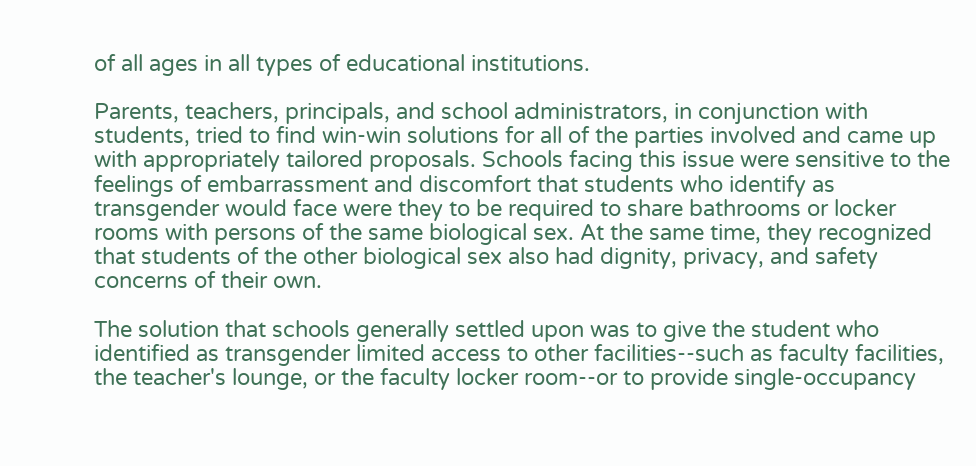of all ages in all types of educational institutions.

Parents, teachers, principals, and school administrators, in conjunction with students, tried to find win-win solutions for all of the parties involved and came up with appropriately tailored proposals. Schools facing this issue were sensitive to the feelings of embarrassment and discomfort that students who identify as transgender would face were they to be required to share bathrooms or locker rooms with persons of the same biological sex. At the same time, they recognized that students of the other biological sex also had dignity, privacy, and safety concerns of their own.

The solution that schools generally settled upon was to give the student who identified as transgender limited access to other facilities--such as faculty facilities, the teacher's lounge, or the faculty locker room--or to provide single-occupancy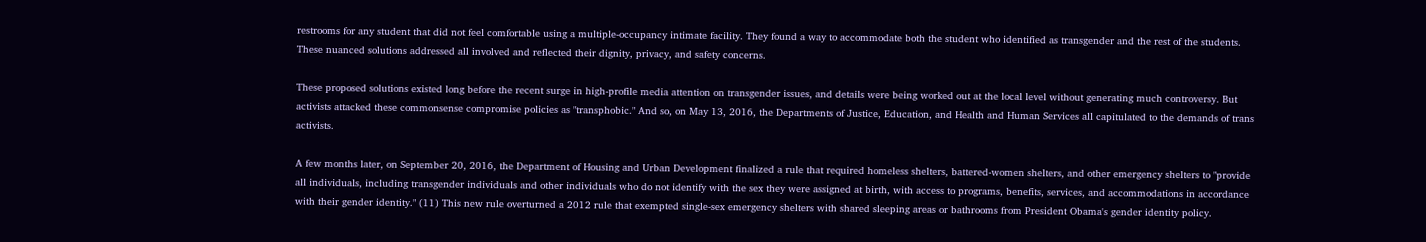restrooms for any student that did not feel comfortable using a multiple-occupancy intimate facility. They found a way to accommodate both the student who identified as transgender and the rest of the students. These nuanced solutions addressed all involved and reflected their dignity, privacy, and safety concerns.

These proposed solutions existed long before the recent surge in high-profile media attention on transgender issues, and details were being worked out at the local level without generating much controversy. But activists attacked these commonsense compromise policies as "transphobic." And so, on May 13, 2016, the Departments of Justice, Education, and Health and Human Services all capitulated to the demands of trans activists.

A few months later, on September 20, 2016, the Department of Housing and Urban Development finalized a rule that required homeless shelters, battered-women shelters, and other emergency shelters to "provide all individuals, including transgender individuals and other individuals who do not identify with the sex they were assigned at birth, with access to programs, benefits, services, and accommodations in accordance with their gender identity." (11) This new rule overturned a 2012 rule that exempted single-sex emergency shelters with shared sleeping areas or bathrooms from President Obama's gender identity policy.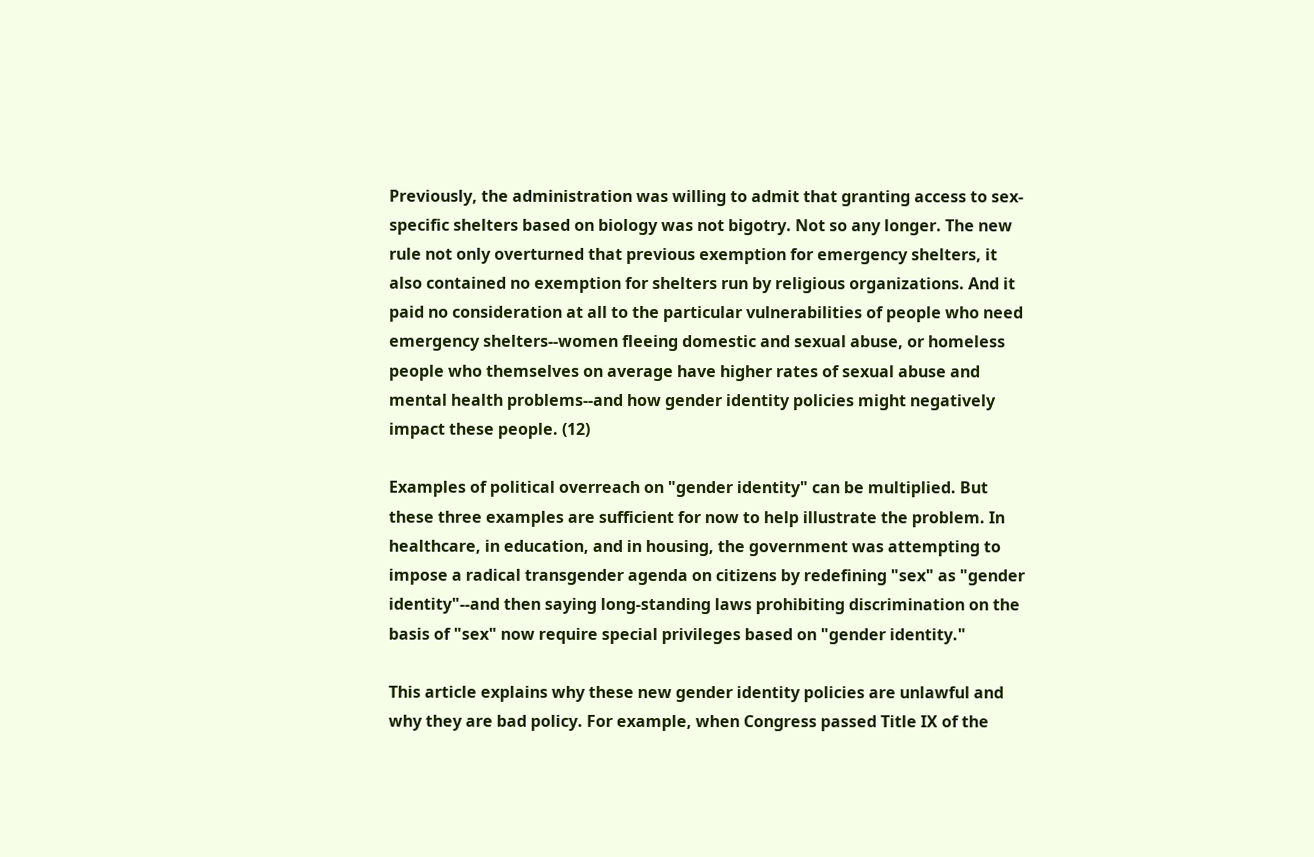Previously, the administration was willing to admit that granting access to sex-specific shelters based on biology was not bigotry. Not so any longer. The new rule not only overturned that previous exemption for emergency shelters, it also contained no exemption for shelters run by religious organizations. And it paid no consideration at all to the particular vulnerabilities of people who need emergency shelters--women fleeing domestic and sexual abuse, or homeless people who themselves on average have higher rates of sexual abuse and mental health problems--and how gender identity policies might negatively impact these people. (12)

Examples of political overreach on "gender identity" can be multiplied. But these three examples are sufficient for now to help illustrate the problem. In healthcare, in education, and in housing, the government was attempting to impose a radical transgender agenda on citizens by redefining "sex" as "gender identity"--and then saying long-standing laws prohibiting discrimination on the basis of "sex" now require special privileges based on "gender identity."

This article explains why these new gender identity policies are unlawful and why they are bad policy. For example, when Congress passed Title IX of the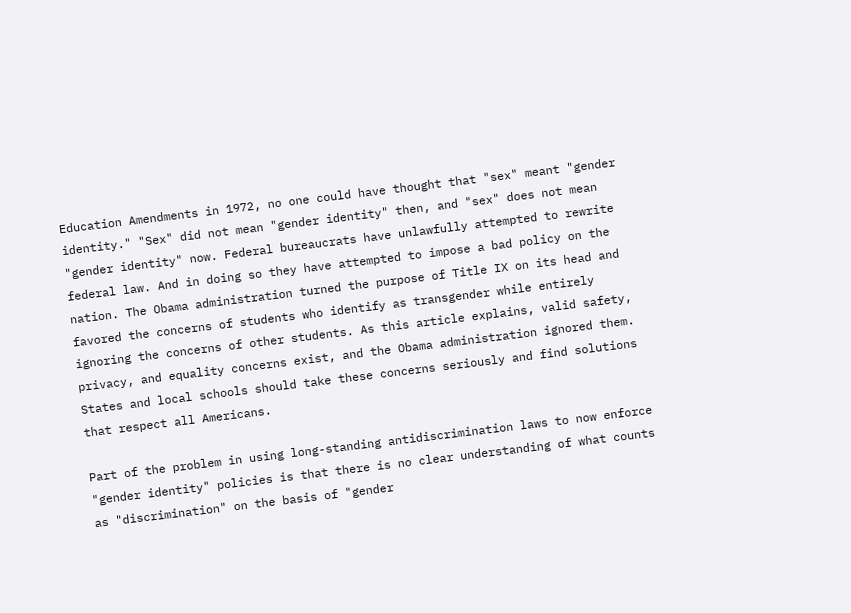Education Amendments in 1972, no one could have thought that "sex" meant "gender identity." "Sex" did not mean "gender identity" then, and "sex" does not mean "gender identity" now. Federal bureaucrats have unlawfully attempted to rewrite federal law. And in doing so they have attempted to impose a bad policy on the nation. The Obama administration turned the purpose of Title IX on its head and favored the concerns of students who identify as transgender while entirely ignoring the concerns of other students. As this article explains, valid safety, privacy, and equality concerns exist, and the Obama administration ignored them. States and local schools should take these concerns seriously and find solutions that respect all Americans.

Part of the problem in using long-standing antidiscrimination laws to now enforce "gender identity" policies is that there is no clear understanding of what counts as "discrimination" on the basis of "gender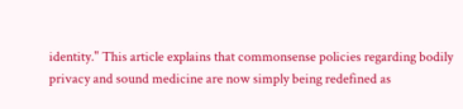identity." This article explains that commonsense policies regarding bodily privacy and sound medicine are now simply being redefined as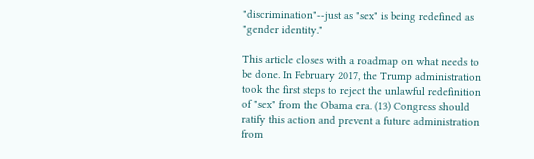"discrimination"--just as "sex" is being redefined as "gender identity."

This article closes with a roadmap on what needs to be done. In February 2017, the Trump administration took the first steps to reject the unlawful redefinition of "sex" from the Obama era. (13) Congress should ratify this action and prevent a future administration from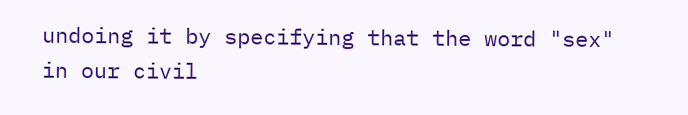undoing it by specifying that the word "sex" in our civil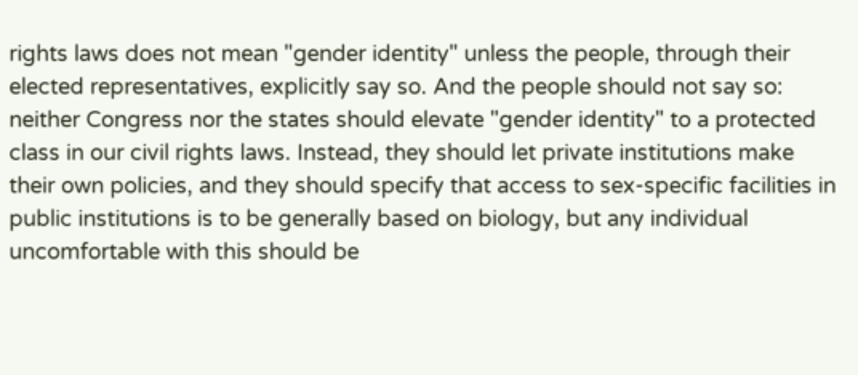rights laws does not mean "gender identity" unless the people, through their elected representatives, explicitly say so. And the people should not say so: neither Congress nor the states should elevate "gender identity" to a protected class in our civil rights laws. Instead, they should let private institutions make their own policies, and they should specify that access to sex-specific facilities in public institutions is to be generally based on biology, but any individual uncomfortable with this should be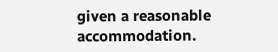given a reasonable accommodation.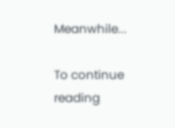Meanwhile...

To continue reading